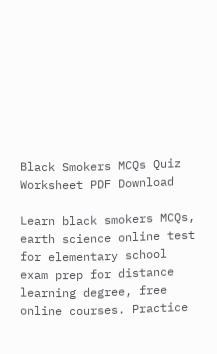Black Smokers MCQs Quiz Worksheet PDF Download

Learn black smokers MCQs, earth science online test for elementary school exam prep for distance learning degree, free online courses. Practice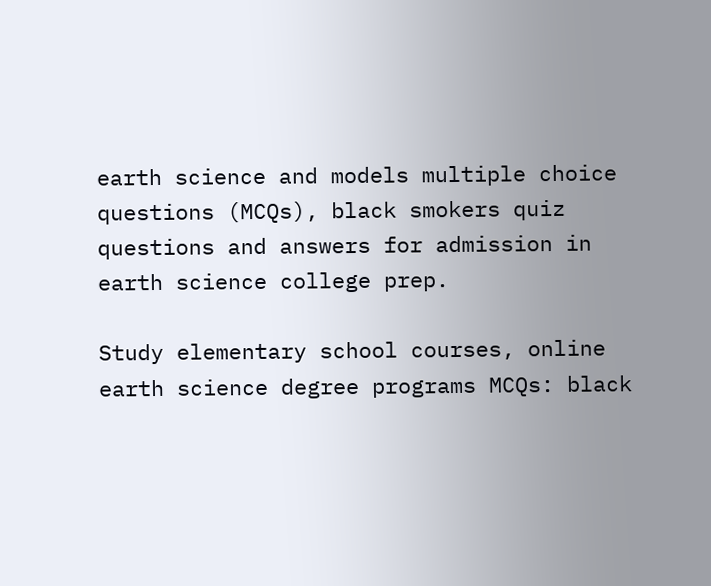earth science and models multiple choice questions (MCQs), black smokers quiz questions and answers for admission in earth science college prep.

Study elementary school courses, online earth science degree programs MCQs: black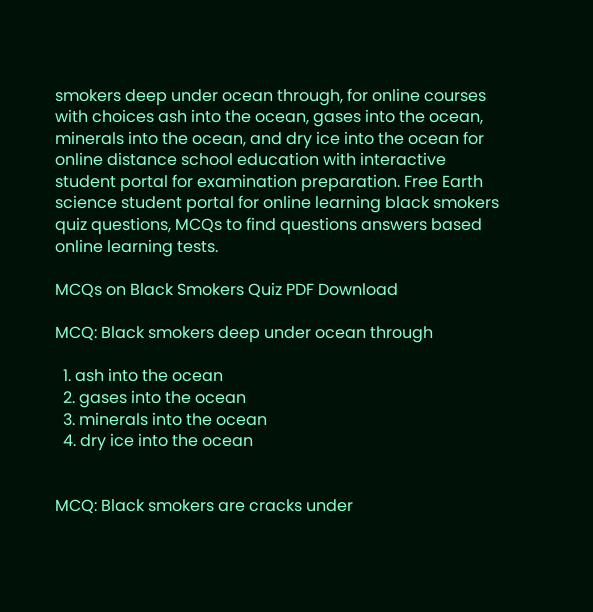smokers deep under ocean through, for online courses with choices ash into the ocean, gases into the ocean, minerals into the ocean, and dry ice into the ocean for online distance school education with interactive student portal for examination preparation. Free Earth science student portal for online learning black smokers quiz questions, MCQs to find questions answers based online learning tests.

MCQs on Black Smokers Quiz PDF Download

MCQ: Black smokers deep under ocean through

  1. ash into the ocean
  2. gases into the ocean
  3. minerals into the ocean
  4. dry ice into the ocean


MCQ: Black smokers are cracks under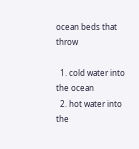ocean beds that throw

  1. cold water into the ocean
  2. hot water into the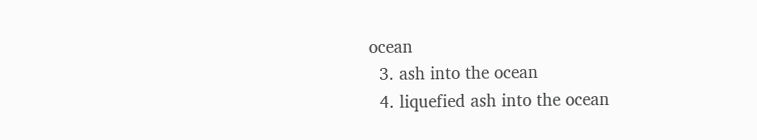ocean
  3. ash into the ocean
  4. liquefied ash into the ocean